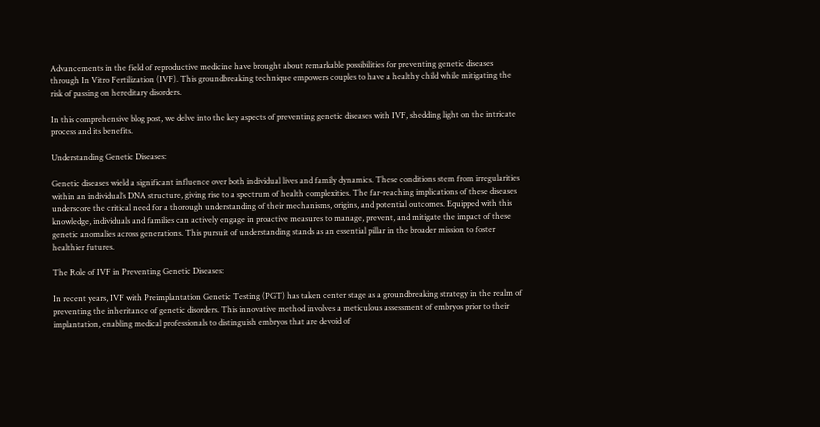Advancements in the field of reproductive medicine have brought about remarkable possibilities for preventing genetic diseases through In Vitro Fertilization (IVF). This groundbreaking technique empowers couples to have a healthy child while mitigating the risk of passing on hereditary disorders.

In this comprehensive blog post, we delve into the key aspects of preventing genetic diseases with IVF, shedding light on the intricate process and its benefits.

Understanding Genetic Diseases:

Genetic diseases wield a significant influence over both individual lives and family dynamics. These conditions stem from irregularities within an individual’s DNA structure, giving rise to a spectrum of health complexities. The far-reaching implications of these diseases underscore the critical need for a thorough understanding of their mechanisms, origins, and potential outcomes. Equipped with this knowledge, individuals and families can actively engage in proactive measures to manage, prevent, and mitigate the impact of these genetic anomalies across generations. This pursuit of understanding stands as an essential pillar in the broader mission to foster healthier futures.

The Role of IVF in Preventing Genetic Diseases:

In recent years, IVF with Preimplantation Genetic Testing (PGT) has taken center stage as a groundbreaking strategy in the realm of preventing the inheritance of genetic disorders. This innovative method involves a meticulous assessment of embryos prior to their implantation, enabling medical professionals to distinguish embryos that are devoid of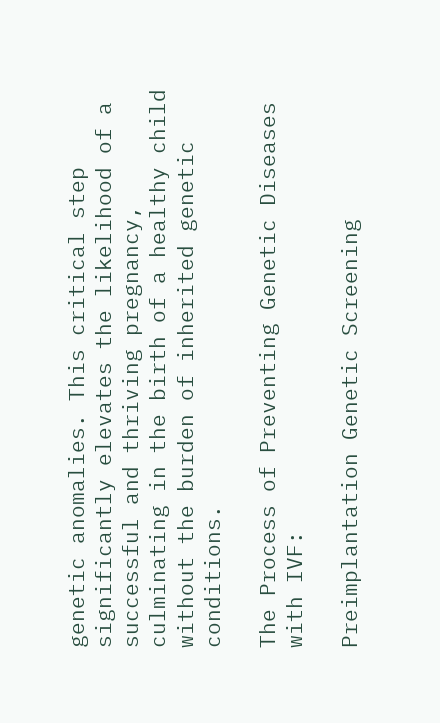genetic anomalies. This critical step significantly elevates the likelihood of a successful and thriving pregnancy, culminating in the birth of a healthy child without the burden of inherited genetic conditions.

The Process of Preventing Genetic Diseases with IVF:

Preimplantation Genetic Screening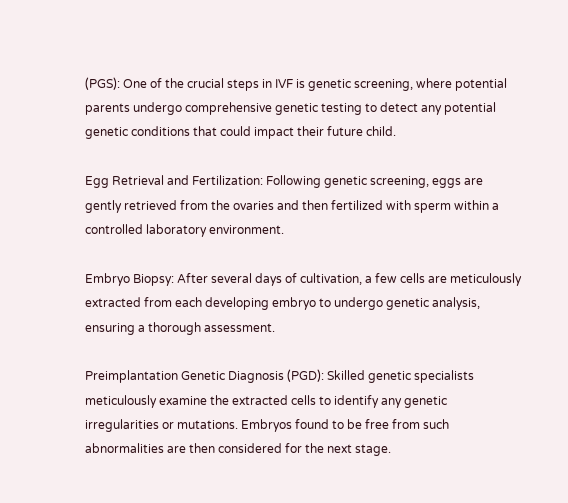(PGS): One of the crucial steps in IVF is genetic screening, where potential parents undergo comprehensive genetic testing to detect any potential genetic conditions that could impact their future child.

Egg Retrieval and Fertilization: Following genetic screening, eggs are gently retrieved from the ovaries and then fertilized with sperm within a controlled laboratory environment.

Embryo Biopsy: After several days of cultivation, a few cells are meticulously extracted from each developing embryo to undergo genetic analysis, ensuring a thorough assessment.

Preimplantation Genetic Diagnosis (PGD): Skilled genetic specialists meticulously examine the extracted cells to identify any genetic irregularities or mutations. Embryos found to be free from such abnormalities are then considered for the next stage.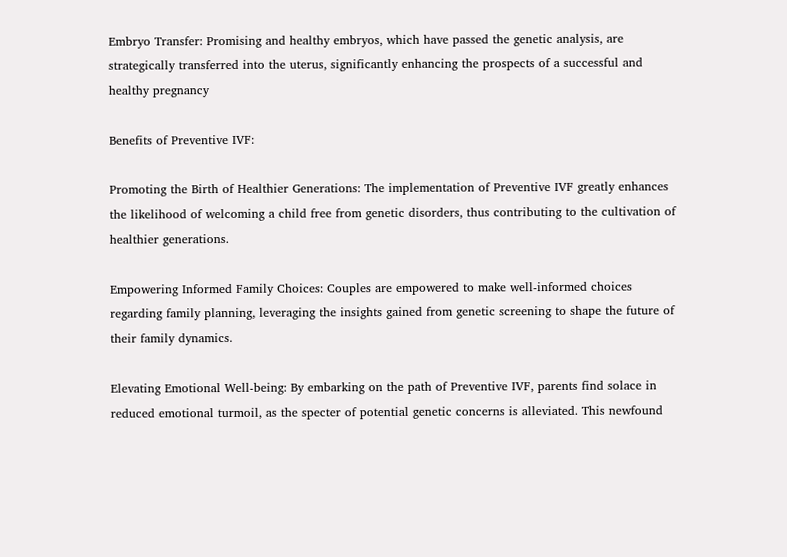Embryo Transfer: Promising and healthy embryos, which have passed the genetic analysis, are strategically transferred into the uterus, significantly enhancing the prospects of a successful and healthy pregnancy

Benefits of Preventive IVF:

Promoting the Birth of Healthier Generations: The implementation of Preventive IVF greatly enhances the likelihood of welcoming a child free from genetic disorders, thus contributing to the cultivation of healthier generations.

Empowering Informed Family Choices: Couples are empowered to make well-informed choices regarding family planning, leveraging the insights gained from genetic screening to shape the future of their family dynamics.

Elevating Emotional Well-being: By embarking on the path of Preventive IVF, parents find solace in reduced emotional turmoil, as the specter of potential genetic concerns is alleviated. This newfound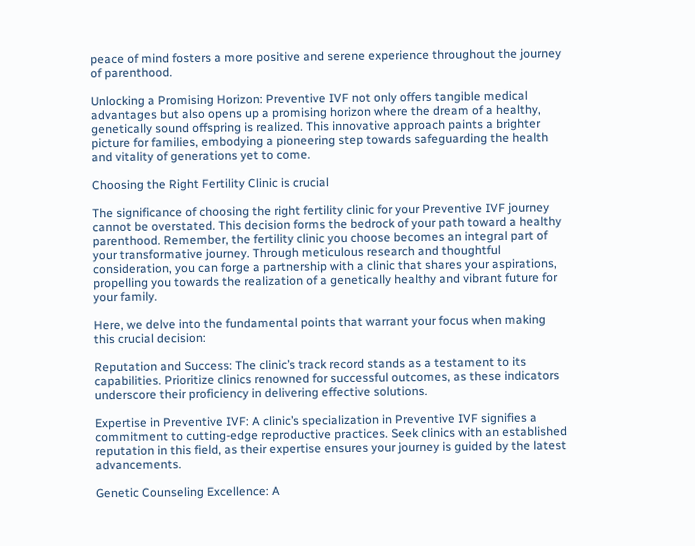peace of mind fosters a more positive and serene experience throughout the journey of parenthood.

Unlocking a Promising Horizon: Preventive IVF not only offers tangible medical advantages but also opens up a promising horizon where the dream of a healthy, genetically sound offspring is realized. This innovative approach paints a brighter picture for families, embodying a pioneering step towards safeguarding the health and vitality of generations yet to come.

Choosing the Right Fertility Clinic is crucial

The significance of choosing the right fertility clinic for your Preventive IVF journey cannot be overstated. This decision forms the bedrock of your path toward a healthy parenthood. Remember, the fertility clinic you choose becomes an integral part of your transformative journey. Through meticulous research and thoughtful consideration, you can forge a partnership with a clinic that shares your aspirations, propelling you towards the realization of a genetically healthy and vibrant future for your family.

Here, we delve into the fundamental points that warrant your focus when making this crucial decision:

Reputation and Success: The clinic’s track record stands as a testament to its capabilities. Prioritize clinics renowned for successful outcomes, as these indicators underscore their proficiency in delivering effective solutions.

Expertise in Preventive IVF: A clinic’s specialization in Preventive IVF signifies a commitment to cutting-edge reproductive practices. Seek clinics with an established reputation in this field, as their expertise ensures your journey is guided by the latest advancements.

Genetic Counseling Excellence: A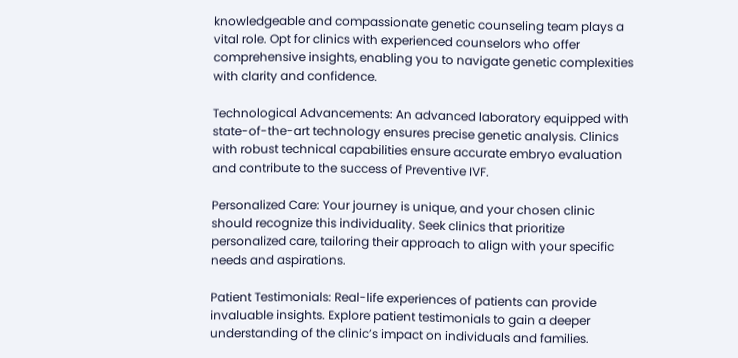knowledgeable and compassionate genetic counseling team plays a vital role. Opt for clinics with experienced counselors who offer comprehensive insights, enabling you to navigate genetic complexities with clarity and confidence.

Technological Advancements: An advanced laboratory equipped with state-of-the-art technology ensures precise genetic analysis. Clinics with robust technical capabilities ensure accurate embryo evaluation and contribute to the success of Preventive IVF.

Personalized Care: Your journey is unique, and your chosen clinic should recognize this individuality. Seek clinics that prioritize personalized care, tailoring their approach to align with your specific needs and aspirations.

Patient Testimonials: Real-life experiences of patients can provide invaluable insights. Explore patient testimonials to gain a deeper understanding of the clinic’s impact on individuals and families.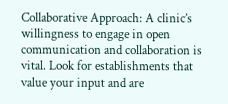Collaborative Approach: A clinic’s willingness to engage in open communication and collaboration is vital. Look for establishments that value your input and are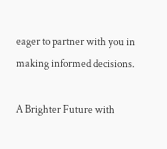eager to partner with you in making informed decisions.

A Brighter Future with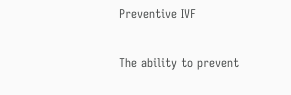Preventive IVF

The ability to prevent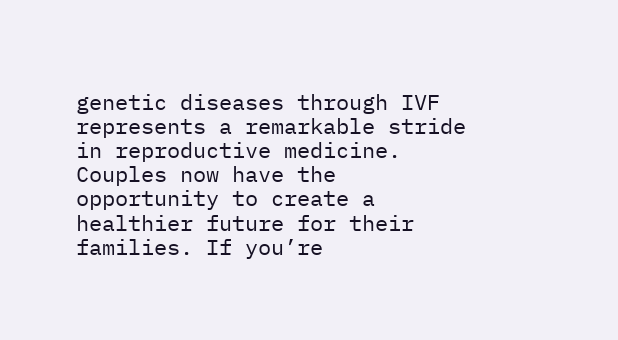genetic diseases through IVF represents a remarkable stride in reproductive medicine. Couples now have the opportunity to create a healthier future for their families. If you’re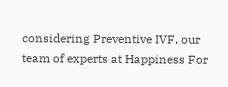considering Preventive IVF, our team of experts at Happiness For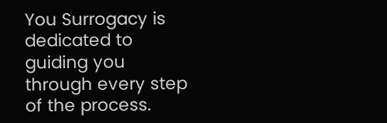You Surrogacy is dedicated to guiding you through every step of the process.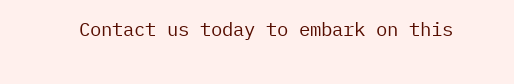Contact us today to embark on this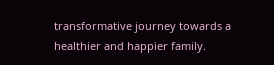transformative journey towards a healthier and happier family.